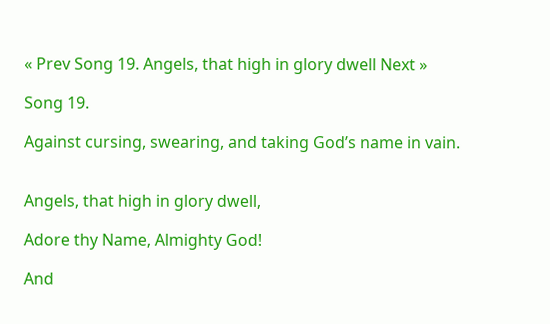« Prev Song 19. Angels, that high in glory dwell Next »

Song 19.

Against cursing, swearing, and taking God’s name in vain.


Angels, that high in glory dwell,

Adore thy Name, Almighty God!

And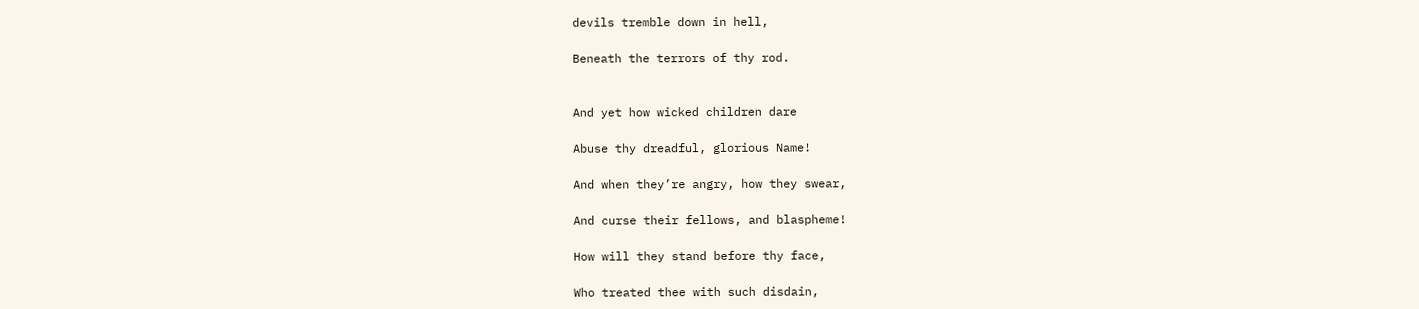devils tremble down in hell,

Beneath the terrors of thy rod.


And yet how wicked children dare

Abuse thy dreadful, glorious Name!

And when they’re angry, how they swear,

And curse their fellows, and blaspheme!

How will they stand before thy face,

Who treated thee with such disdain,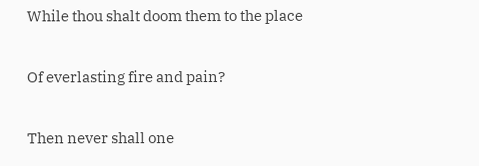While thou shalt doom them to the place

Of everlasting fire and pain?

Then never shall one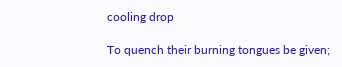cooling drop

To quench their burning tongues be given;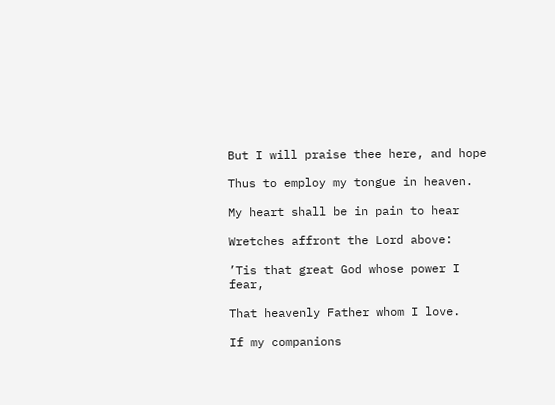But I will praise thee here, and hope

Thus to employ my tongue in heaven.

My heart shall be in pain to hear

Wretches affront the Lord above:

’Tis that great God whose power I fear,

That heavenly Father whom I love.

If my companions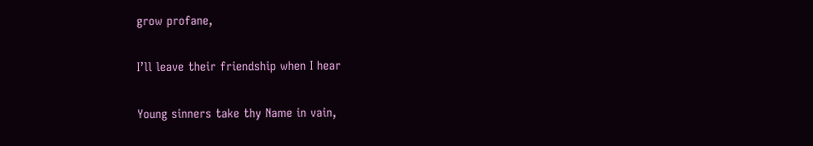grow profane,

I’ll leave their friendship when I hear

Young sinners take thy Name in vain,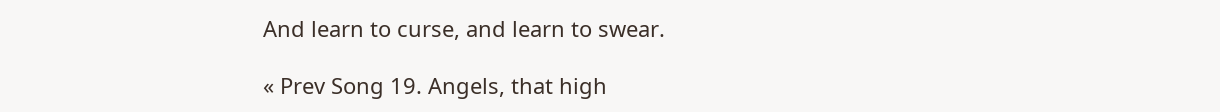And learn to curse, and learn to swear.

« Prev Song 19. Angels, that high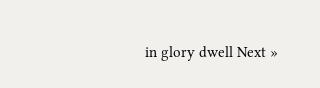in glory dwell Next »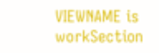VIEWNAME is workSection